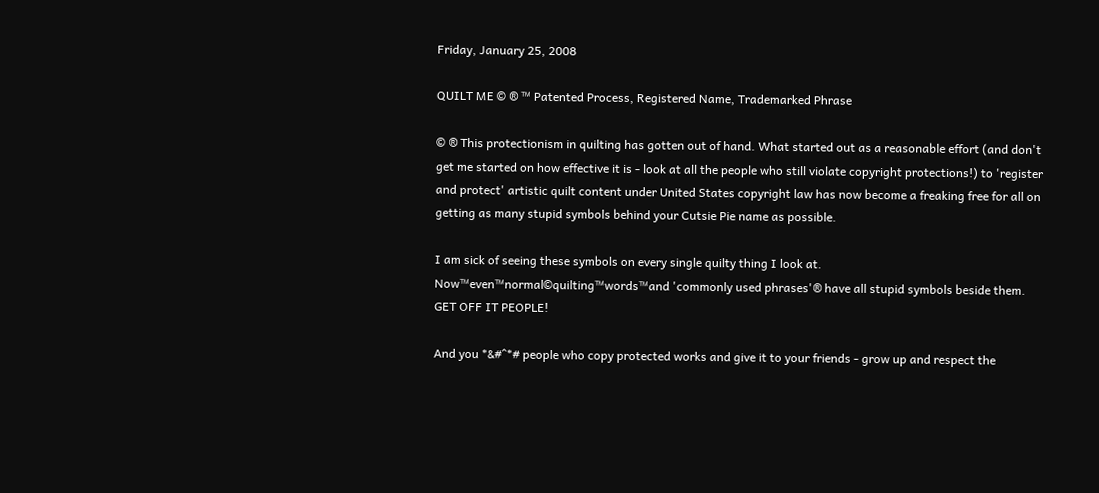Friday, January 25, 2008

QUILT ME © ® ™ Patented Process, Registered Name, Trademarked Phrase

© ® This protectionism in quilting has gotten out of hand. What started out as a reasonable effort (and don't get me started on how effective it is - look at all the people who still violate copyright protections!) to 'register and protect' artistic quilt content under United States copyright law has now become a freaking free for all on getting as many stupid symbols behind your Cutsie Pie name as possible.

I am sick of seeing these symbols on every single quilty thing I look at. Now™even™normal©quilting™words™and 'commonly used phrases'® have all stupid symbols beside them. GET OFF IT PEOPLE!

And you *&#^*# people who copy protected works and give it to your friends - grow up and respect the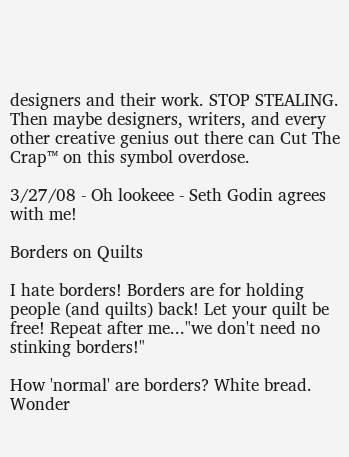designers and their work. STOP STEALING. Then maybe designers, writers, and every other creative genius out there can Cut The Crap™ on this symbol overdose.

3/27/08 - Oh lookeee - Seth Godin agrees with me!

Borders on Quilts

I hate borders! Borders are for holding people (and quilts) back! Let your quilt be free! Repeat after me..."we don't need no stinking borders!"

How 'normal' are borders? White bread. Wonder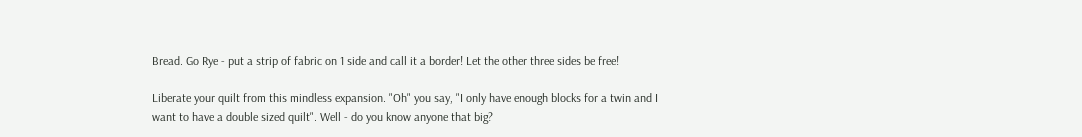Bread. Go Rye - put a strip of fabric on 1 side and call it a border! Let the other three sides be free!

Liberate your quilt from this mindless expansion. "Oh" you say, "I only have enough blocks for a twin and I want to have a double sized quilt". Well - do you know anyone that big?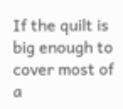If the quilt is big enough to cover most of a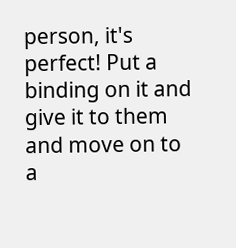person, it's perfect! Put a binding on it and give it to them and move on to a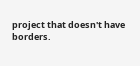project that doesn't have borders.